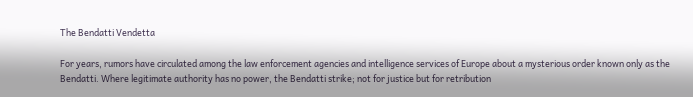The Bendatti Vendetta

For years, rumors have circulated among the law enforcement agencies and intelligence services of Europe about a mysterious order known only as the Bendatti. Where legitimate authority has no power, the Bendatti strike; not for justice but for retribution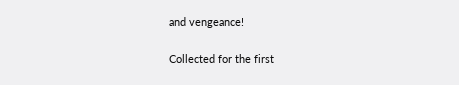and vengeance!

Collected for the first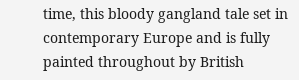time, this bloody gangland tale set in contemporary Europe and is fully painted throughout by British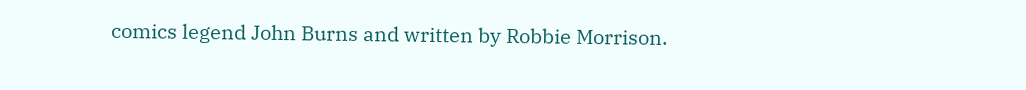comics legend John Burns and written by Robbie Morrison.